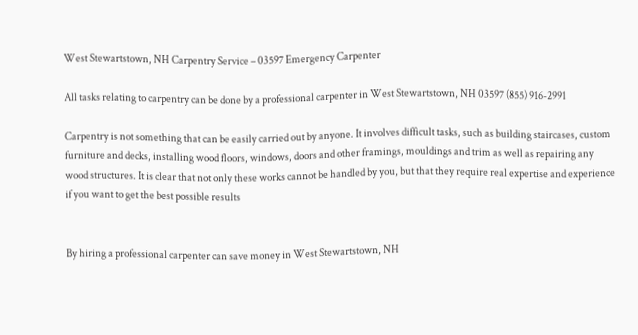West Stewartstown, NH Carpentry Service – 03597 Emergency Carpenter

All tasks relating to carpentry can be done by a professional carpenter in West Stewartstown, NH 03597 (855) 916-2991

Carpentry is not something that can be easily carried out by anyone. It involves difficult tasks, such as building staircases, custom furniture and decks, installing wood floors, windows, doors and other framings, mouldings and trim as well as repairing any wood structures. It is clear that not only these works cannot be handled by you, but that they require real expertise and experience if you want to get the best possible results


By hiring a professional carpenter can save money in West Stewartstown, NH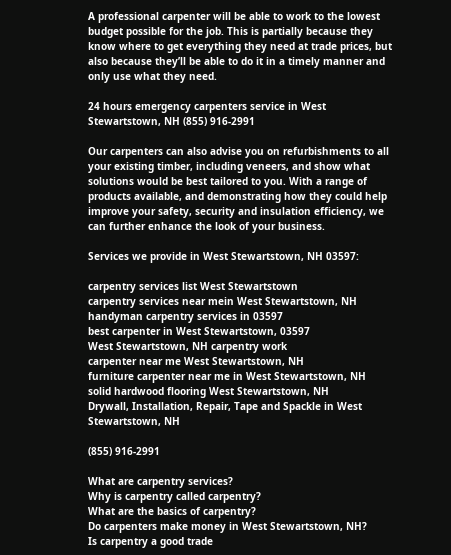A professional carpenter will be able to work to the lowest budget possible for the job. This is partially because they know where to get everything they need at trade prices, but also because they’ll be able to do it in a timely manner and only use what they need.

24 hours emergency carpenters service in West Stewartstown, NH (855) 916-2991

Our carpenters can also advise you on refurbishments to all your existing timber, including veneers, and show what solutions would be best tailored to you. With a range of products available, and demonstrating how they could help improve your safety, security and insulation efficiency, we can further enhance the look of your business.

Services we provide in West Stewartstown, NH 03597:

carpentry services list West Stewartstown
carpentry services near mein West Stewartstown, NH
handyman carpentry services in 03597
best carpenter in West Stewartstown, 03597
West Stewartstown, NH carpentry work
carpenter near me West Stewartstown, NH
furniture carpenter near me in West Stewartstown, NH
solid hardwood flooring West Stewartstown, NH
Drywall, Installation, Repair, Tape and Spackle in West Stewartstown, NH

(855) 916-2991

What are carpentry services?
Why is carpentry called carpentry?
What are the basics of carpentry?
Do carpenters make money in West Stewartstown, NH?
Is carpentry a good trade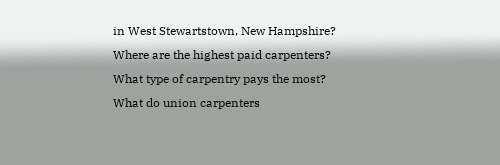in West Stewartstown, New Hampshire?
Where are the highest paid carpenters?
What type of carpentry pays the most?
What do union carpenters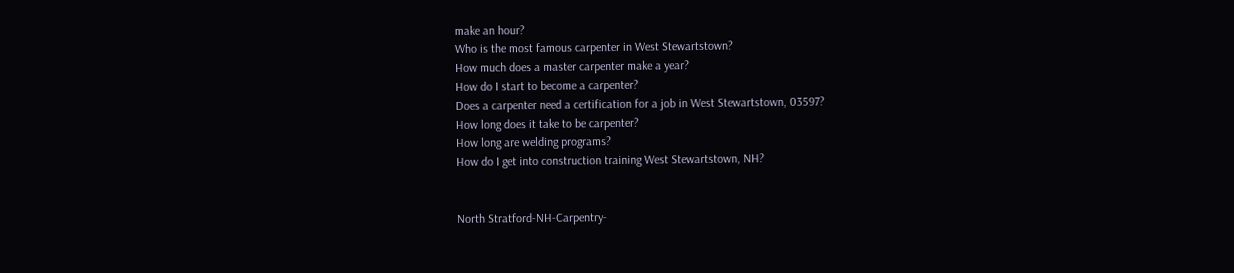make an hour?
Who is the most famous carpenter in West Stewartstown?
How much does a master carpenter make a year?
How do I start to become a carpenter?
Does a carpenter need a certification for a job in West Stewartstown, 03597?
How long does it take to be carpenter?
How long are welding programs?
How do I get into construction training West Stewartstown, NH?


North Stratford-NH-Carpentry-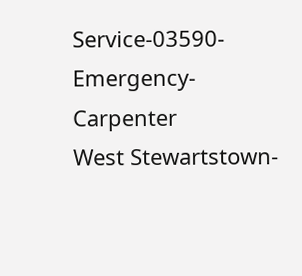Service-03590-Emergency-Carpenter
West Stewartstown-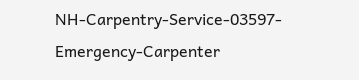NH-Carpentry-Service-03597-Emergency-Carpenter